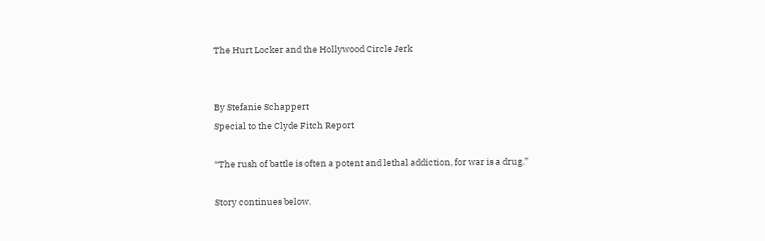The Hurt Locker and the Hollywood Circle Jerk


By Stefanie Schappert
Special to the Clyde Fitch Report

“The rush of battle is often a potent and lethal addiction, for war is a drug.”

Story continues below.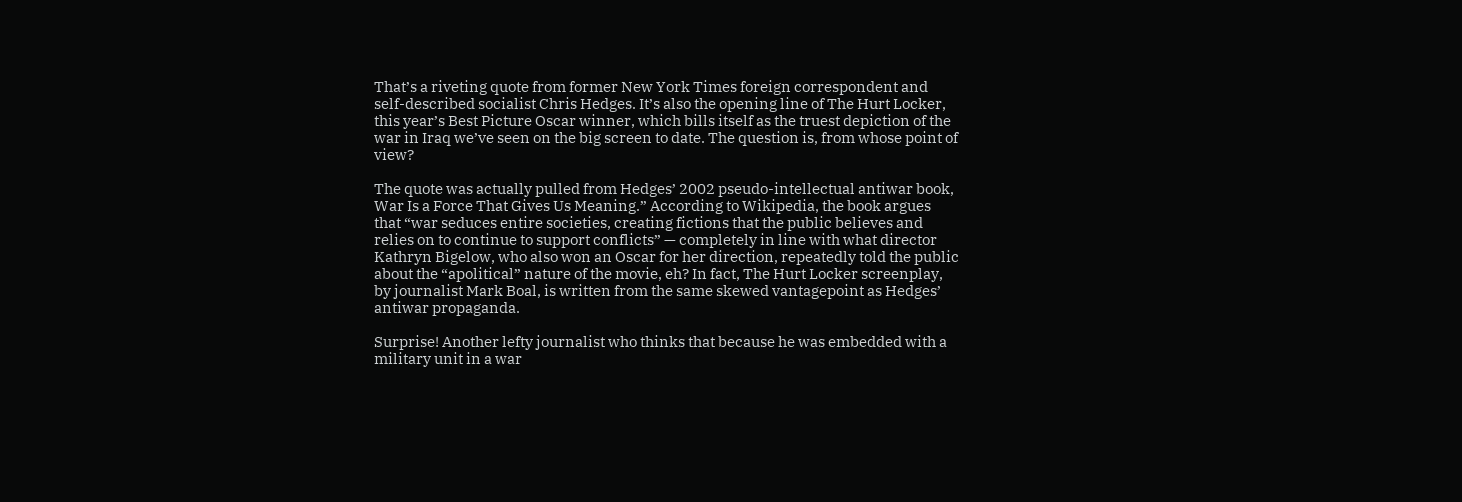That’s a riveting quote from former New York Times foreign correspondent and self-described socialist Chris Hedges. It’s also the opening line of The Hurt Locker, this year’s Best Picture Oscar winner, which bills itself as the truest depiction of the war in Iraq we’ve seen on the big screen to date. The question is, from whose point of view?

The quote was actually pulled from Hedges’ 2002 pseudo-intellectual antiwar book, War Is a Force That Gives Us Meaning.” According to Wikipedia, the book argues that “war seduces entire societies, creating fictions that the public believes and relies on to continue to support conflicts” — completely in line with what director Kathryn Bigelow, who also won an Oscar for her direction, repeatedly told the public about the “apolitical” nature of the movie, eh? In fact, The Hurt Locker screenplay, by journalist Mark Boal, is written from the same skewed vantagepoint as Hedges’ antiwar propaganda.

Surprise! Another lefty journalist who thinks that because he was embedded with a military unit in a war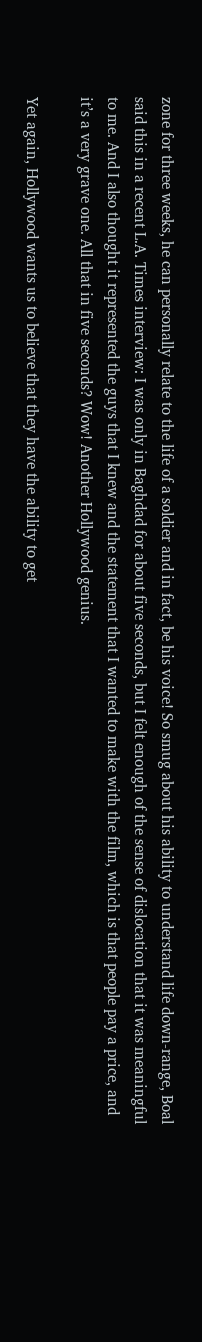zone for three weeks, he can personally relate to the life of a soldier and in fact, be his voice! So smug about his ability to understand life down-range, Boal said this in a recent L.A. Times interview: I was only in Baghdad for about five seconds, but I felt enough of the sense of dislocation that it was meaningful to me. And I also thought it represented the guys that I knew and the statement that I wanted to make with the film, which is that people pay a price, and it’s a very grave one. All that in five seconds? Wow! Another Hollywood genius.

Yet again, Hollywood wants us to believe that they have the ability to get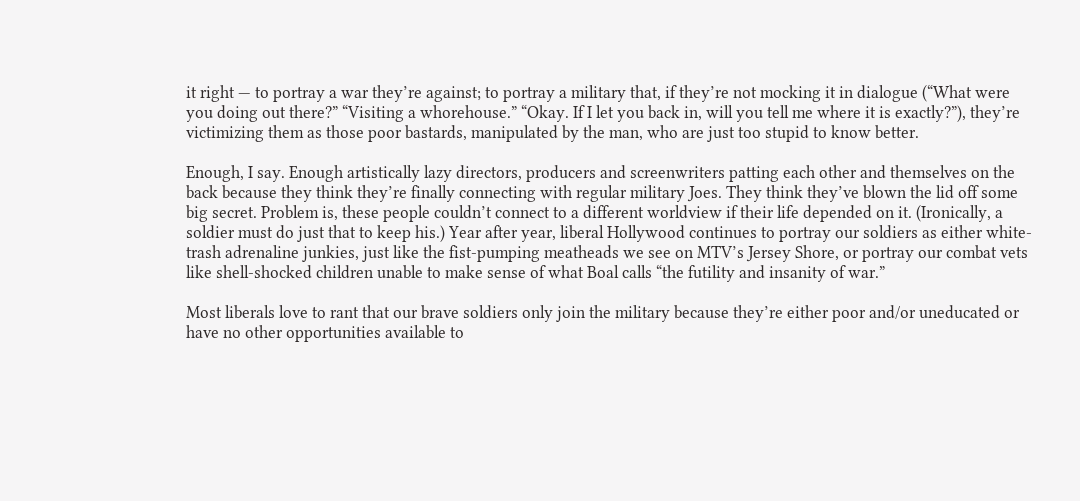it right — to portray a war they’re against; to portray a military that, if they’re not mocking it in dialogue (“What were you doing out there?” “Visiting a whorehouse.” “Okay. If I let you back in, will you tell me where it is exactly?”), they’re victimizing them as those poor bastards, manipulated by the man, who are just too stupid to know better.

Enough, I say. Enough artistically lazy directors, producers and screenwriters patting each other and themselves on the back because they think they’re finally connecting with regular military Joes. They think they’ve blown the lid off some big secret. Problem is, these people couldn’t connect to a different worldview if their life depended on it. (Ironically, a soldier must do just that to keep his.) Year after year, liberal Hollywood continues to portray our soldiers as either white-trash adrenaline junkies, just like the fist-pumping meatheads we see on MTV’s Jersey Shore, or portray our combat vets like shell-shocked children unable to make sense of what Boal calls “the futility and insanity of war.”

Most liberals love to rant that our brave soldiers only join the military because they’re either poor and/or uneducated or have no other opportunities available to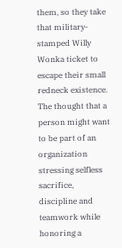them, so they take that military-stamped Willy Wonka ticket to escape their small redneck existence. The thought that a person might want to be part of an organization stressing selfless sacrifice, discipline and teamwork while honoring a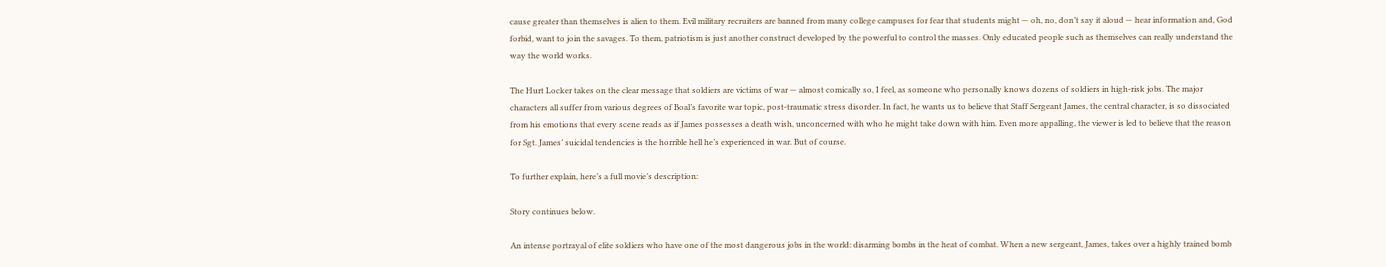cause greater than themselves is alien to them. Evil military recruiters are banned from many college campuses for fear that students might — oh, no, don’t say it aloud — hear information and, God forbid, want to join the savages. To them, patriotism is just another construct developed by the powerful to control the masses. Only educated people such as themselves can really understand the way the world works.

The Hurt Locker takes on the clear message that soldiers are victims of war — almost comically so, I feel, as someone who personally knows dozens of soldiers in high-risk jobs. The major characters all suffer from various degrees of Boal’s favorite war topic, post-traumatic stress disorder. In fact, he wants us to believe that Staff Sergeant James, the central character, is so dissociated from his emotions that every scene reads as if James possesses a death wish, unconcerned with who he might take down with him. Even more appalling, the viewer is led to believe that the reason for Sgt. James’ suicidal tendencies is the horrible hell he’s experienced in war. But of course.

To further explain, here’s a full movie’s description:

Story continues below.

An intense portrayal of elite soldiers who have one of the most dangerous jobs in the world: disarming bombs in the heat of combat. When a new sergeant, James, takes over a highly trained bomb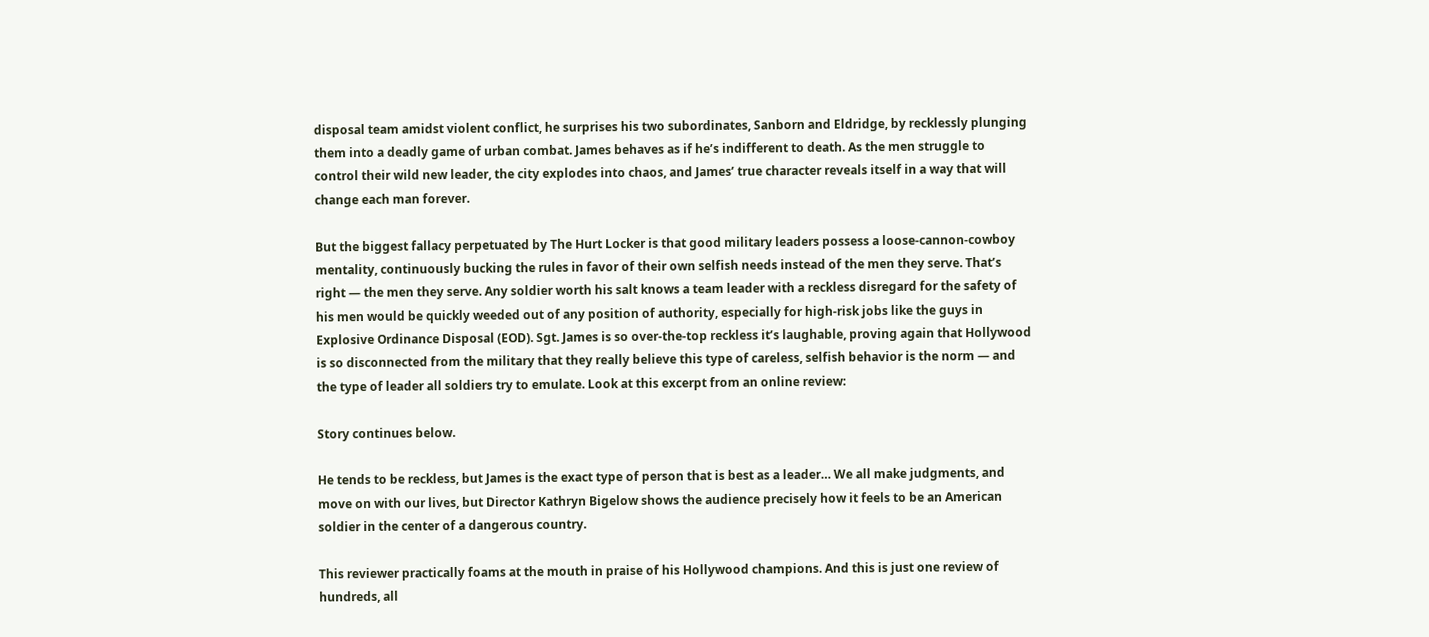disposal team amidst violent conflict, he surprises his two subordinates, Sanborn and Eldridge, by recklessly plunging them into a deadly game of urban combat. James behaves as if he’s indifferent to death. As the men struggle to control their wild new leader, the city explodes into chaos, and James’ true character reveals itself in a way that will change each man forever.

But the biggest fallacy perpetuated by The Hurt Locker is that good military leaders possess a loose-cannon-cowboy mentality, continuously bucking the rules in favor of their own selfish needs instead of the men they serve. That’s right — the men they serve. Any soldier worth his salt knows a team leader with a reckless disregard for the safety of his men would be quickly weeded out of any position of authority, especially for high-risk jobs like the guys in Explosive Ordinance Disposal (EOD). Sgt. James is so over-the-top reckless it’s laughable, proving again that Hollywood is so disconnected from the military that they really believe this type of careless, selfish behavior is the norm — and the type of leader all soldiers try to emulate. Look at this excerpt from an online review:

Story continues below.

He tends to be reckless, but James is the exact type of person that is best as a leader… We all make judgments, and move on with our lives, but Director Kathryn Bigelow shows the audience precisely how it feels to be an American soldier in the center of a dangerous country.

This reviewer practically foams at the mouth in praise of his Hollywood champions. And this is just one review of hundreds, all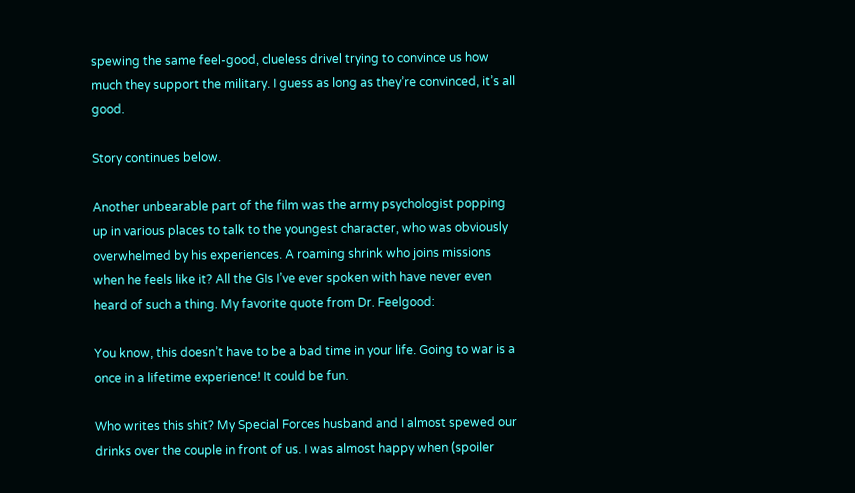spewing the same feel-good, clueless drivel trying to convince us how much they support the military. I guess as long as they’re convinced, it’s all good.

Story continues below.

Another unbearable part of the film was the army psychologist popping up in various places to talk to the youngest character, who was obviously overwhelmed by his experiences. A roaming shrink who joins missions when he feels like it? All the GIs I’ve ever spoken with have never even heard of such a thing. My favorite quote from Dr. Feelgood:

You know, this doesn’t have to be a bad time in your life. Going to war is a once in a lifetime experience! It could be fun.

Who writes this shit? My Special Forces husband and I almost spewed our drinks over the couple in front of us. I was almost happy when (spoiler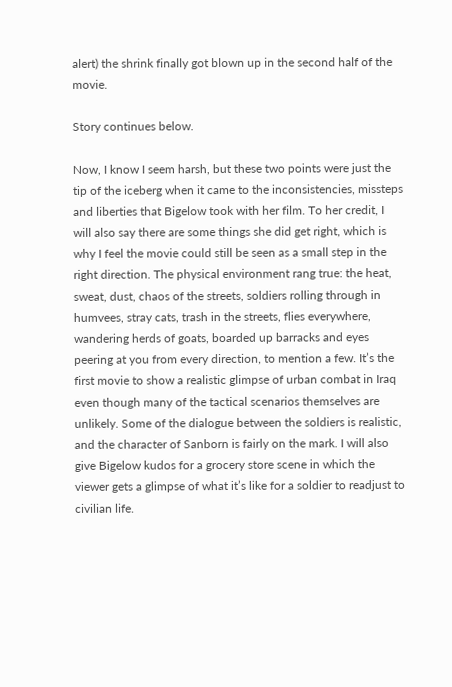alert) the shrink finally got blown up in the second half of the movie.

Story continues below.

Now, I know I seem harsh, but these two points were just the tip of the iceberg when it came to the inconsistencies, missteps and liberties that Bigelow took with her film. To her credit, I will also say there are some things she did get right, which is why I feel the movie could still be seen as a small step in the right direction. The physical environment rang true: the heat, sweat, dust, chaos of the streets, soldiers rolling through in humvees, stray cats, trash in the streets, flies everywhere, wandering herds of goats, boarded up barracks and eyes peering at you from every direction, to mention a few. It’s the first movie to show a realistic glimpse of urban combat in Iraq even though many of the tactical scenarios themselves are unlikely. Some of the dialogue between the soldiers is realistic, and the character of Sanborn is fairly on the mark. I will also give Bigelow kudos for a grocery store scene in which the viewer gets a glimpse of what it’s like for a soldier to readjust to civilian life.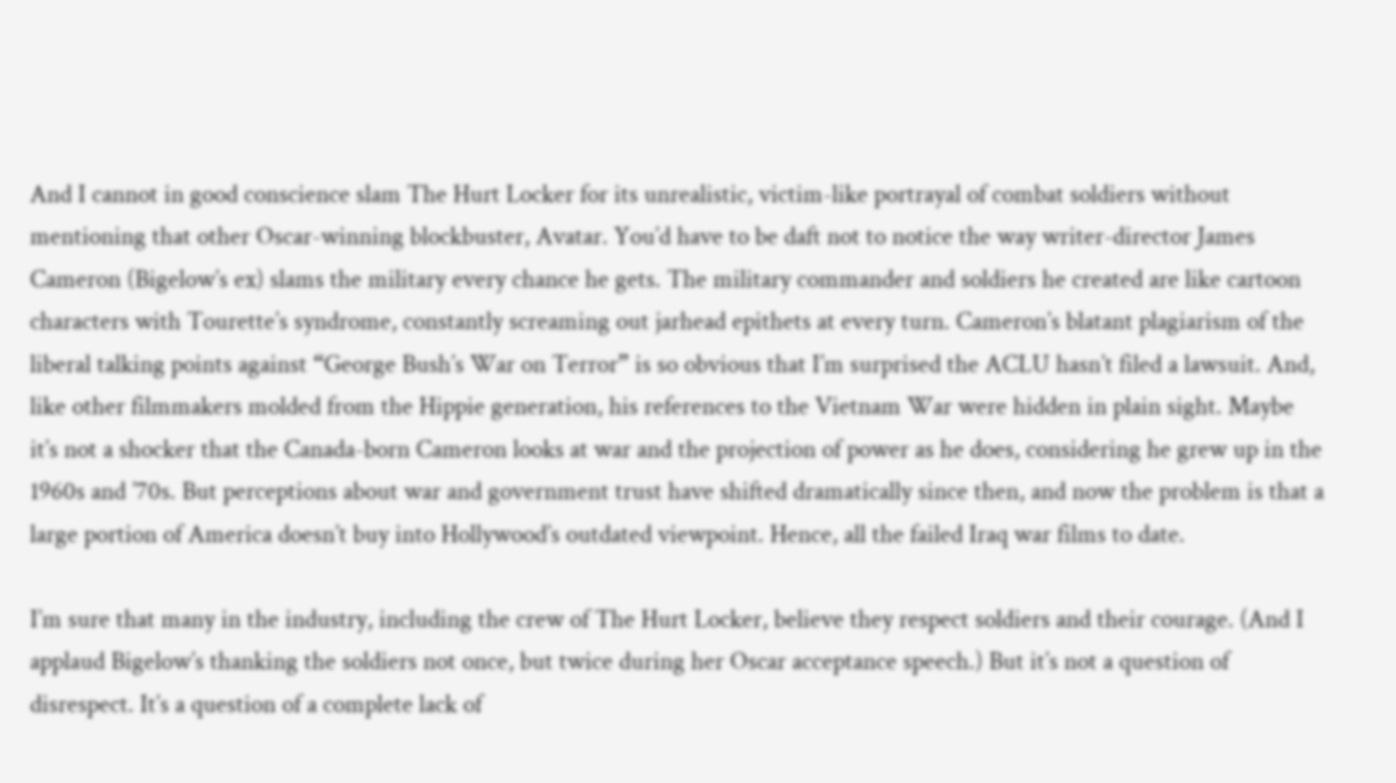And I cannot in good conscience slam The Hurt Locker for its unrealistic, victim-like portrayal of combat soldiers without mentioning that other Oscar-winning blockbuster, Avatar. You’d have to be daft not to notice the way writer-director James Cameron (Bigelow’s ex) slams the military every chance he gets. The military commander and soldiers he created are like cartoon characters with Tourette’s syndrome, constantly screaming out jarhead epithets at every turn. Cameron’s blatant plagiarism of the liberal talking points against “George Bush’s War on Terror” is so obvious that I’m surprised the ACLU hasn’t filed a lawsuit. And, like other filmmakers molded from the Hippie generation, his references to the Vietnam War were hidden in plain sight. Maybe it’s not a shocker that the Canada-born Cameron looks at war and the projection of power as he does, considering he grew up in the 1960s and ’70s. But perceptions about war and government trust have shifted dramatically since then, and now the problem is that a large portion of America doesn’t buy into Hollywood’s outdated viewpoint. Hence, all the failed Iraq war films to date.

I’m sure that many in the industry, including the crew of The Hurt Locker, believe they respect soldiers and their courage. (And I applaud Bigelow’s thanking the soldiers not once, but twice during her Oscar acceptance speech.) But it’s not a question of disrespect. It’s a question of a complete lack of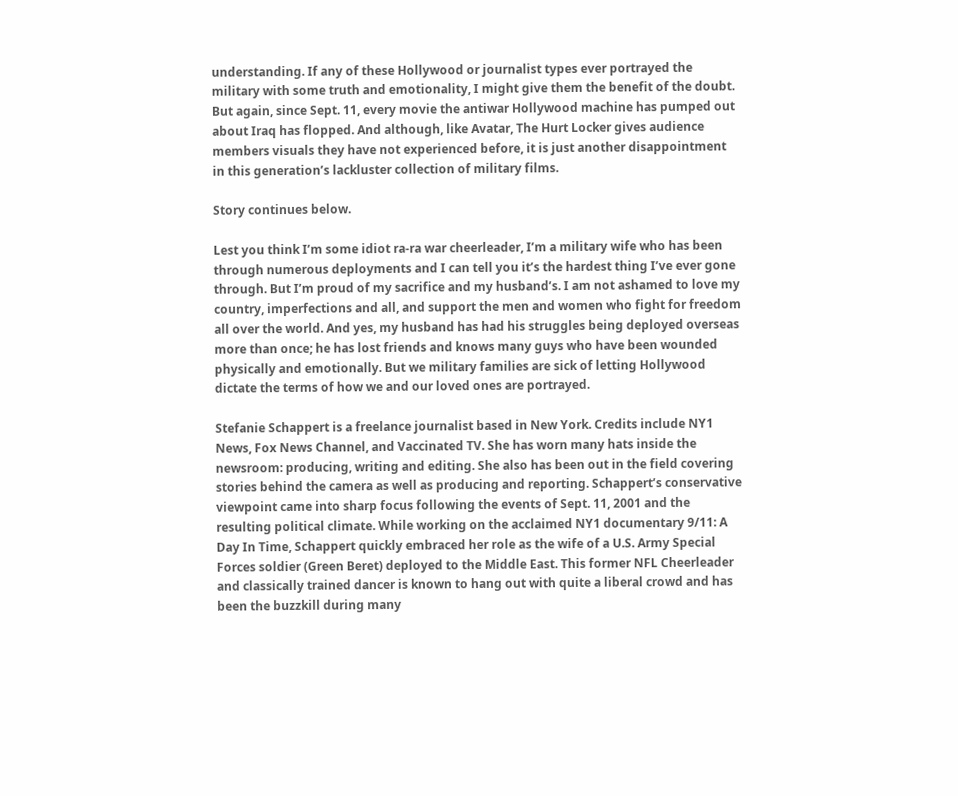understanding. If any of these Hollywood or journalist types ever portrayed the military with some truth and emotionality, I might give them the benefit of the doubt. But again, since Sept. 11, every movie the antiwar Hollywood machine has pumped out about Iraq has flopped. And although, like Avatar, The Hurt Locker gives audience members visuals they have not experienced before, it is just another disappointment in this generation’s lackluster collection of military films.

Story continues below.

Lest you think I’m some idiot ra-ra war cheerleader, I’m a military wife who has been through numerous deployments and I can tell you it’s the hardest thing I’ve ever gone through. But I’m proud of my sacrifice and my husband’s. I am not ashamed to love my country, imperfections and all, and support the men and women who fight for freedom all over the world. And yes, my husband has had his struggles being deployed overseas more than once; he has lost friends and knows many guys who have been wounded physically and emotionally. But we military families are sick of letting Hollywood dictate the terms of how we and our loved ones are portrayed.

Stefanie Schappert is a freelance journalist based in New York. Credits include NY1 News, Fox News Channel, and Vaccinated TV. She has worn many hats inside the newsroom: producing, writing and editing. She also has been out in the field covering stories behind the camera as well as producing and reporting. Schappert’s conservative viewpoint came into sharp focus following the events of Sept. 11, 2001 and the resulting political climate. While working on the acclaimed NY1 documentary 9/11: A Day In Time, Schappert quickly embraced her role as the wife of a U.S. Army Special Forces soldier (Green Beret) deployed to the Middle East. This former NFL Cheerleader and classically trained dancer is known to hang out with quite a liberal crowd and has been the buzzkill during many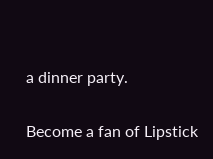a dinner party.

Become a fan of Lipstick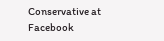Conservative at Facebook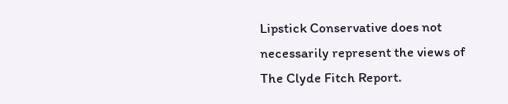Lipstick Conservative does not necessarily represent the views of The Clyde Fitch Report.